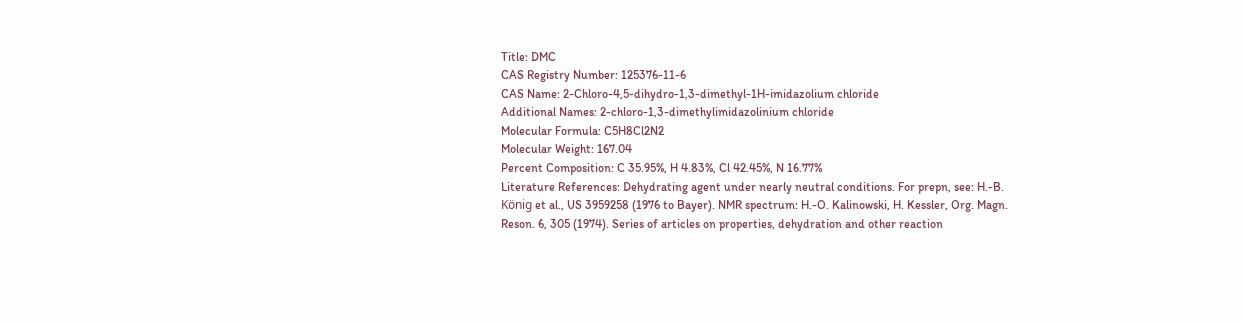Title: DMC
CAS Registry Number: 125376-11-6
CAS Name: 2-Chloro-4,5-dihydro-1,3-dimethyl-1H-imidazolium chloride
Additional Names: 2-chloro-1,3-dimethylimidazolinium chloride
Molecular Formula: C5H8Cl2N2
Molecular Weight: 167.04
Percent Composition: C 35.95%, H 4.83%, Cl 42.45%, N 16.77%
Literature References: Dehydrating agent under nearly neutral conditions. For prepn, see: H.-B. König et al., US 3959258 (1976 to Bayer). NMR spectrum: H.-O. Kalinowski, H. Kessler, Org. Magn. Reson. 6, 305 (1974). Series of articles on properties, dehydration and other reaction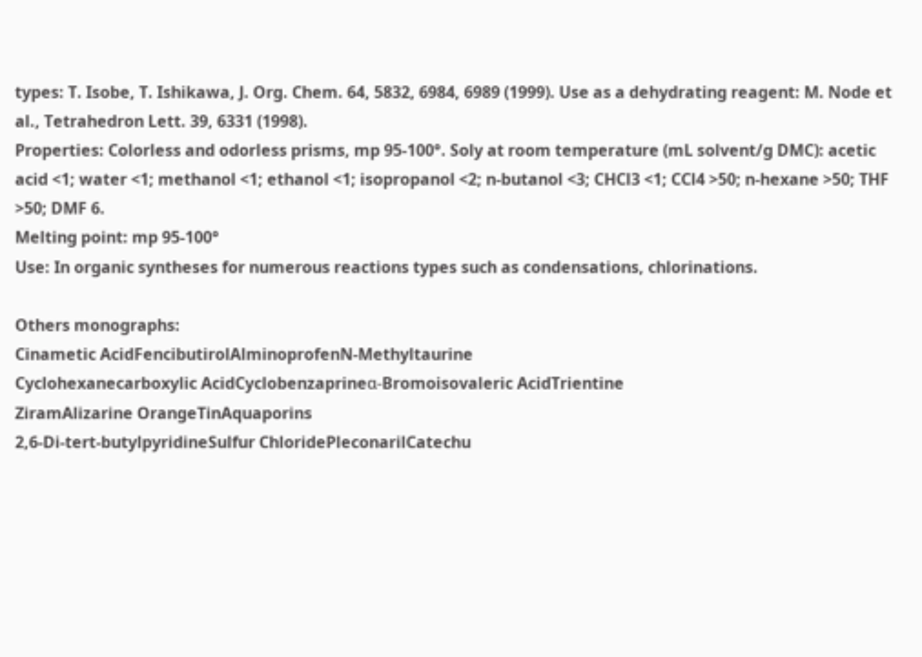types: T. Isobe, T. Ishikawa, J. Org. Chem. 64, 5832, 6984, 6989 (1999). Use as a dehydrating reagent: M. Node et al., Tetrahedron Lett. 39, 6331 (1998).
Properties: Colorless and odorless prisms, mp 95-100°. Soly at room temperature (mL solvent/g DMC): acetic acid <1; water <1; methanol <1; ethanol <1; isopropanol <2; n-butanol <3; CHCl3 <1; CCl4 >50; n-hexane >50; THF >50; DMF 6.
Melting point: mp 95-100°
Use: In organic syntheses for numerous reactions types such as condensations, chlorinations.

Others monographs:
Cinametic AcidFencibutirolAlminoprofenN-Methyltaurine
Cyclohexanecarboxylic AcidCyclobenzaprineα-Bromoisovaleric AcidTrientine
ZiramAlizarine OrangeTinAquaporins
2,6-Di-tert-butylpyridineSulfur ChloridePleconarilCatechu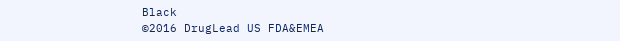Black
©2016 DrugLead US FDA&EMEA